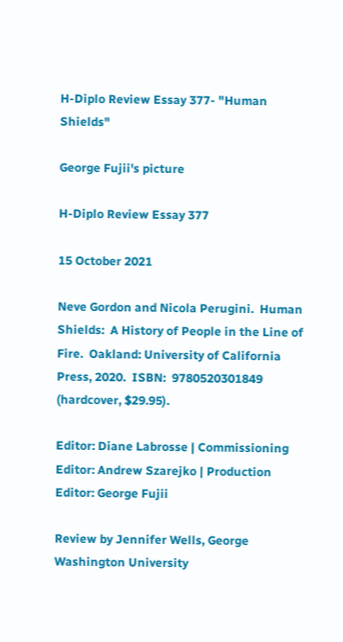H-Diplo Review Essay 377- "Human Shields"

George Fujii's picture

H-Diplo Review Essay 377

15 October 2021

Neve Gordon and Nicola Perugini.  Human Shields:  A History of People in the Line of Fire.  Oakland: University of California Press, 2020.  ISBN:  9780520301849 (hardcover, $29.95).

Editor: Diane Labrosse | Commissioning Editor: Andrew Szarejko | Production Editor: George Fujii

Review by Jennifer Wells, George Washington University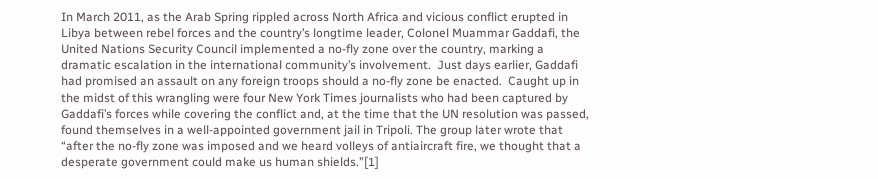In March 2011, as the Arab Spring rippled across North Africa and vicious conflict erupted in Libya between rebel forces and the country’s longtime leader, Colonel Muammar Gaddafi, the United Nations Security Council implemented a no-fly zone over the country, marking a dramatic escalation in the international community’s involvement.  Just days earlier, Gaddafi had promised an assault on any foreign troops should a no-fly zone be enacted.  Caught up in the midst of this wrangling were four New York Times journalists who had been captured by Gaddafi’s forces while covering the conflict and, at the time that the UN resolution was passed, found themselves in a well-appointed government jail in Tripoli. The group later wrote that “after the no-fly zone was imposed and we heard volleys of antiaircraft fire, we thought that a desperate government could make us human shields.”[1]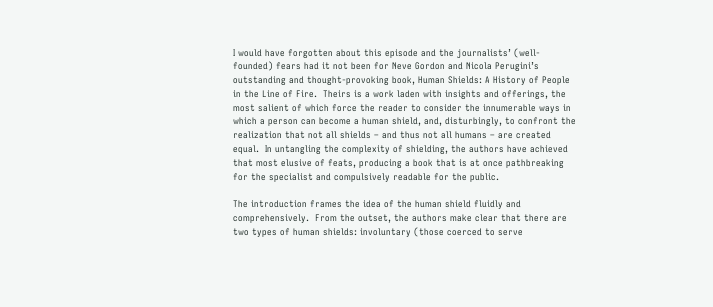I would have forgotten about this episode and the journalists’ (well-founded) fears had it not been for Neve Gordon and Nicola Perugini’s outstanding and thought-provoking book, Human Shields: A History of People in the Line of Fire.  Theirs is a work laden with insights and offerings, the most salient of which force the reader to consider the innumerable ways in which a person can become a human shield, and, disturbingly, to confront the realization that not all shields – and thus not all humans – are created equal.  In untangling the complexity of shielding, the authors have achieved that most elusive of feats, producing a book that is at once pathbreaking for the specialist and compulsively readable for the public.

The introduction frames the idea of the human shield fluidly and comprehensively.  From the outset, the authors make clear that there are two types of human shields: involuntary (those coerced to serve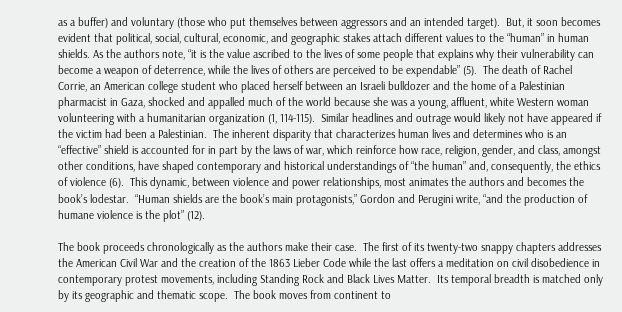as a buffer) and voluntary (those who put themselves between aggressors and an intended target).  But, it soon becomes evident that political, social, cultural, economic, and geographic stakes attach different values to the “human” in human shields. As the authors note, “it is the value ascribed to the lives of some people that explains why their vulnerability can become a weapon of deterrence, while the lives of others are perceived to be expendable” (5).  The death of Rachel Corrie, an American college student who placed herself between an Israeli bulldozer and the home of a Palestinian pharmacist in Gaza, shocked and appalled much of the world because she was a young, affluent, white Western woman volunteering with a humanitarian organization (1, 114-115).  Similar headlines and outrage would likely not have appeared if the victim had been a Palestinian.  The inherent disparity that characterizes human lives and determines who is an “effective” shield is accounted for in part by the laws of war, which reinforce how race, religion, gender, and class, amongst other conditions, have shaped contemporary and historical understandings of “the human” and, consequently, the ethics of violence (6).  This dynamic, between violence and power relationships, most animates the authors and becomes the book’s lodestar.  “Human shields are the book’s main protagonists,” Gordon and Perugini write, “and the production of humane violence is the plot” (12).

The book proceeds chronologically as the authors make their case.  The first of its twenty-two snappy chapters addresses the American Civil War and the creation of the 1863 Lieber Code while the last offers a meditation on civil disobedience in contemporary protest movements, including Standing Rock and Black Lives Matter.  Its temporal breadth is matched only by its geographic and thematic scope.  The book moves from continent to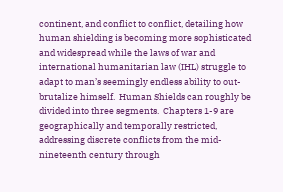continent, and conflict to conflict, detailing how human shielding is becoming more sophisticated and widespread while the laws of war and international humanitarian law (IHL) struggle to adapt to man’s seemingly endless ability to out-brutalize himself.  Human Shields can roughly be divided into three segments.  Chapters 1-9 are geographically and temporally restricted, addressing discrete conflicts from the mid-nineteenth century through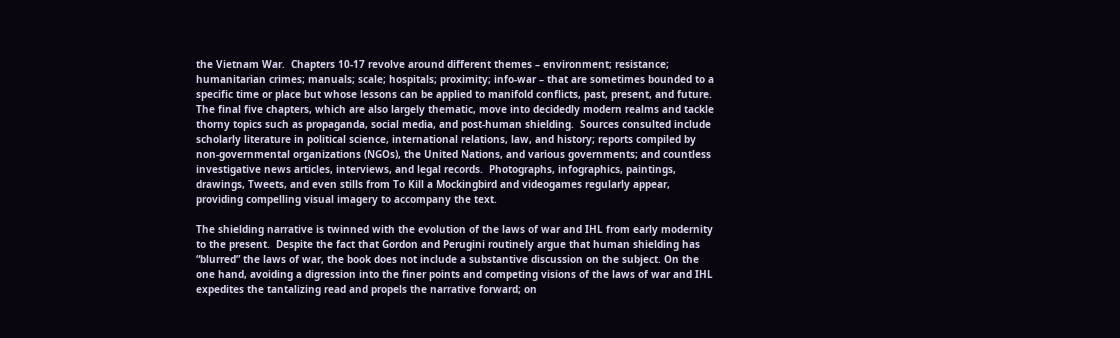the Vietnam War.  Chapters 10-17 revolve around different themes – environment; resistance; humanitarian crimes; manuals; scale; hospitals; proximity; info-war – that are sometimes bounded to a specific time or place but whose lessons can be applied to manifold conflicts, past, present, and future.  The final five chapters, which are also largely thematic, move into decidedly modern realms and tackle thorny topics such as propaganda, social media, and post-human shielding.  Sources consulted include scholarly literature in political science, international relations, law, and history; reports compiled by non-governmental organizations (NGOs), the United Nations, and various governments; and countless investigative news articles, interviews, and legal records.  Photographs, infographics, paintings, drawings, Tweets, and even stills from To Kill a Mockingbird and videogames regularly appear, providing compelling visual imagery to accompany the text.

The shielding narrative is twinned with the evolution of the laws of war and IHL from early modernity to the present.  Despite the fact that Gordon and Perugini routinely argue that human shielding has “blurred” the laws of war, the book does not include a substantive discussion on the subject. On the one hand, avoiding a digression into the finer points and competing visions of the laws of war and IHL expedites the tantalizing read and propels the narrative forward; on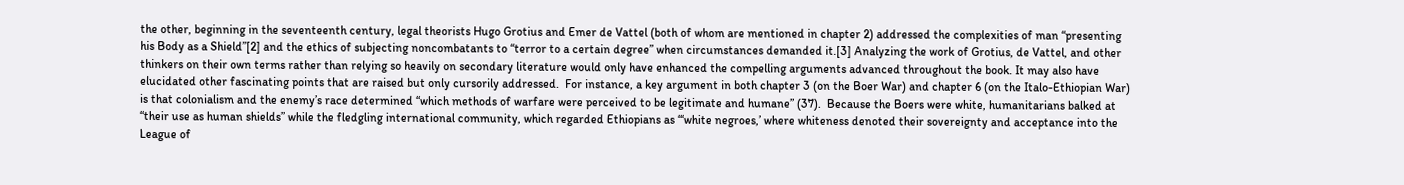the other, beginning in the seventeenth century, legal theorists Hugo Grotius and Emer de Vattel (both of whom are mentioned in chapter 2) addressed the complexities of man “presenting his Body as a Shield”[2] and the ethics of subjecting noncombatants to “terror to a certain degree” when circumstances demanded it.[3] Analyzing the work of Grotius, de Vattel, and other thinkers on their own terms rather than relying so heavily on secondary literature would only have enhanced the compelling arguments advanced throughout the book. It may also have elucidated other fascinating points that are raised but only cursorily addressed.  For instance, a key argument in both chapter 3 (on the Boer War) and chapter 6 (on the Italo-Ethiopian War) is that colonialism and the enemy’s race determined “which methods of warfare were perceived to be legitimate and humane” (37).  Because the Boers were white, humanitarians balked at “their use as human shields” while the fledgling international community, which regarded Ethiopians as “‘white negroes,’ where whiteness denoted their sovereignty and acceptance into the League of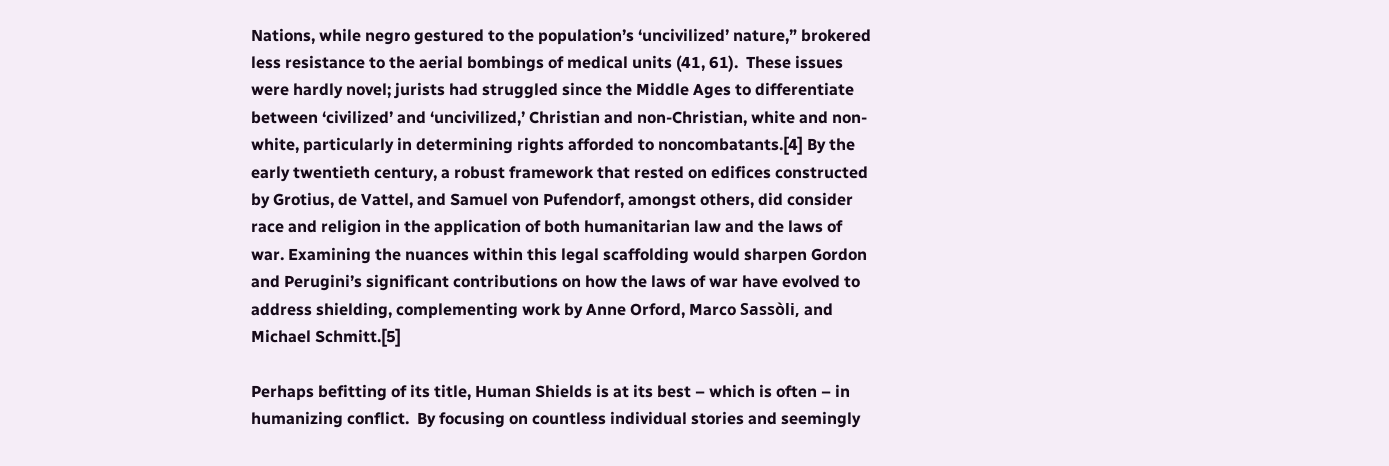Nations, while negro gestured to the population’s ‘uncivilized’ nature,” brokered less resistance to the aerial bombings of medical units (41, 61).  These issues were hardly novel; jurists had struggled since the Middle Ages to differentiate between ‘civilized’ and ‘uncivilized,’ Christian and non-Christian, white and non-white, particularly in determining rights afforded to noncombatants.[4] By the early twentieth century, a robust framework that rested on edifices constructed by Grotius, de Vattel, and Samuel von Pufendorf, amongst others, did consider race and religion in the application of both humanitarian law and the laws of war. Examining the nuances within this legal scaffolding would sharpen Gordon and Perugini’s significant contributions on how the laws of war have evolved to address shielding, complementing work by Anne Orford, Marco Sassòli, and Michael Schmitt.[5]

Perhaps befitting of its title, Human Shields is at its best – which is often – in humanizing conflict.  By focusing on countless individual stories and seemingly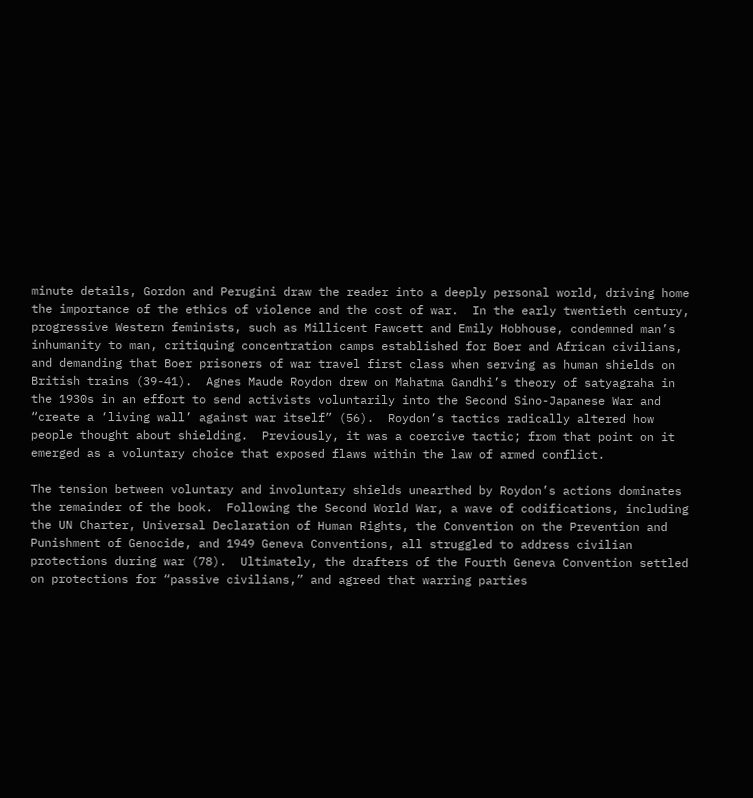minute details, Gordon and Perugini draw the reader into a deeply personal world, driving home the importance of the ethics of violence and the cost of war.  In the early twentieth century, progressive Western feminists, such as Millicent Fawcett and Emily Hobhouse, condemned man’s inhumanity to man, critiquing concentration camps established for Boer and African civilians, and demanding that Boer prisoners of war travel first class when serving as human shields on British trains (39-41).  Agnes Maude Roydon drew on Mahatma Gandhi’s theory of satyagraha in the 1930s in an effort to send activists voluntarily into the Second Sino-Japanese War and “create a ‘living wall’ against war itself” (56).  Roydon’s tactics radically altered how people thought about shielding.  Previously, it was a coercive tactic; from that point on it emerged as a voluntary choice that exposed flaws within the law of armed conflict.

The tension between voluntary and involuntary shields unearthed by Roydon’s actions dominates the remainder of the book.  Following the Second World War, a wave of codifications, including the UN Charter, Universal Declaration of Human Rights, the Convention on the Prevention and Punishment of Genocide, and 1949 Geneva Conventions, all struggled to address civilian protections during war (78).  Ultimately, the drafters of the Fourth Geneva Convention settled on protections for “passive civilians,” and agreed that warring parties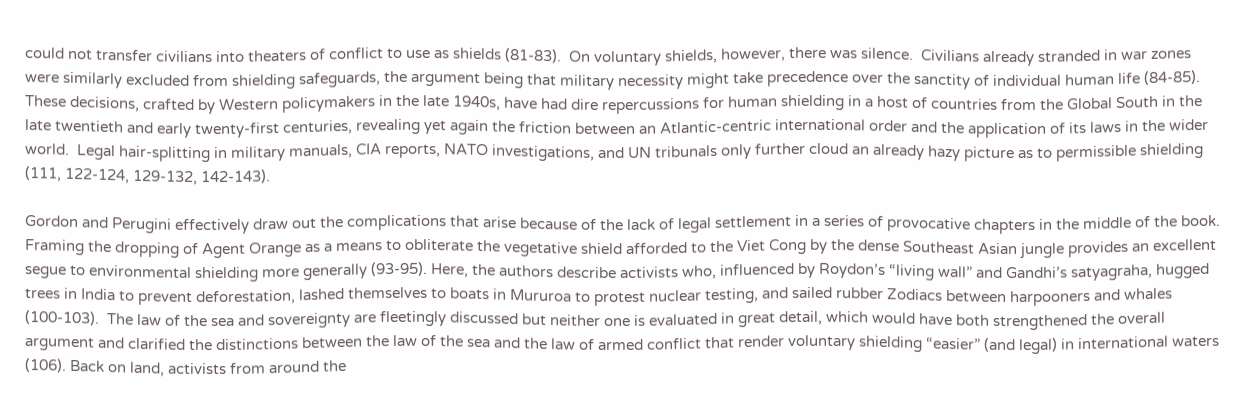could not transfer civilians into theaters of conflict to use as shields (81-83).  On voluntary shields, however, there was silence.  Civilians already stranded in war zones were similarly excluded from shielding safeguards, the argument being that military necessity might take precedence over the sanctity of individual human life (84-85).  These decisions, crafted by Western policymakers in the late 1940s, have had dire repercussions for human shielding in a host of countries from the Global South in the late twentieth and early twenty-first centuries, revealing yet again the friction between an Atlantic-centric international order and the application of its laws in the wider world.  Legal hair-splitting in military manuals, CIA reports, NATO investigations, and UN tribunals only further cloud an already hazy picture as to permissible shielding (111, 122-124, 129-132, 142-143).

Gordon and Perugini effectively draw out the complications that arise because of the lack of legal settlement in a series of provocative chapters in the middle of the book.  Framing the dropping of Agent Orange as a means to obliterate the vegetative shield afforded to the Viet Cong by the dense Southeast Asian jungle provides an excellent segue to environmental shielding more generally (93-95). Here, the authors describe activists who, influenced by Roydon’s “living wall” and Gandhi’s satyagraha, hugged trees in India to prevent deforestation, lashed themselves to boats in Mururoa to protest nuclear testing, and sailed rubber Zodiacs between harpooners and whales (100-103).  The law of the sea and sovereignty are fleetingly discussed but neither one is evaluated in great detail, which would have both strengthened the overall argument and clarified the distinctions between the law of the sea and the law of armed conflict that render voluntary shielding “easier” (and legal) in international waters (106). Back on land, activists from around the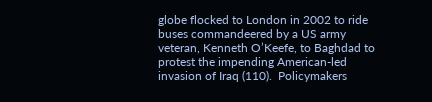globe flocked to London in 2002 to ride buses commandeered by a US army veteran, Kenneth O’Keefe, to Baghdad to protest the impending American-led invasion of Iraq (110).  Policymakers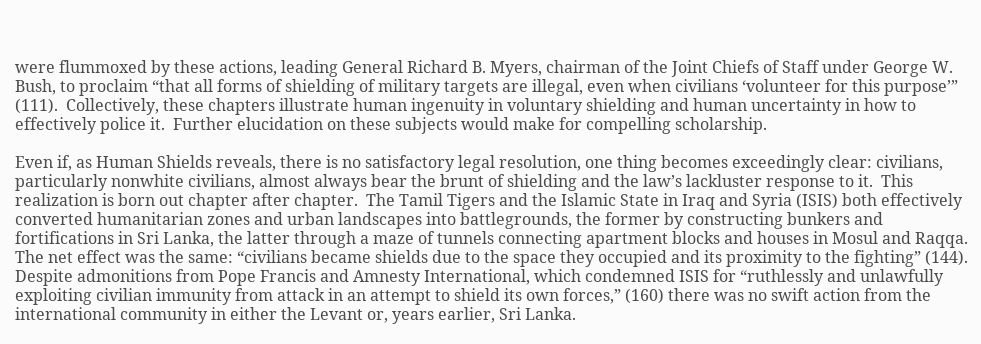were flummoxed by these actions, leading General Richard B. Myers, chairman of the Joint Chiefs of Staff under George W. Bush, to proclaim “that all forms of shielding of military targets are illegal, even when civilians ‘volunteer for this purpose’” (111).  Collectively, these chapters illustrate human ingenuity in voluntary shielding and human uncertainty in how to effectively police it.  Further elucidation on these subjects would make for compelling scholarship.

Even if, as Human Shields reveals, there is no satisfactory legal resolution, one thing becomes exceedingly clear: civilians, particularly nonwhite civilians, almost always bear the brunt of shielding and the law’s lackluster response to it.  This realization is born out chapter after chapter.  The Tamil Tigers and the Islamic State in Iraq and Syria (ISIS) both effectively converted humanitarian zones and urban landscapes into battlegrounds, the former by constructing bunkers and fortifications in Sri Lanka, the latter through a maze of tunnels connecting apartment blocks and houses in Mosul and Raqqa.  The net effect was the same: “civilians became shields due to the space they occupied and its proximity to the fighting” (144).  Despite admonitions from Pope Francis and Amnesty International, which condemned ISIS for “ruthlessly and unlawfully exploiting civilian immunity from attack in an attempt to shield its own forces,” (160) there was no swift action from the international community in either the Levant or, years earlier, Sri Lanka.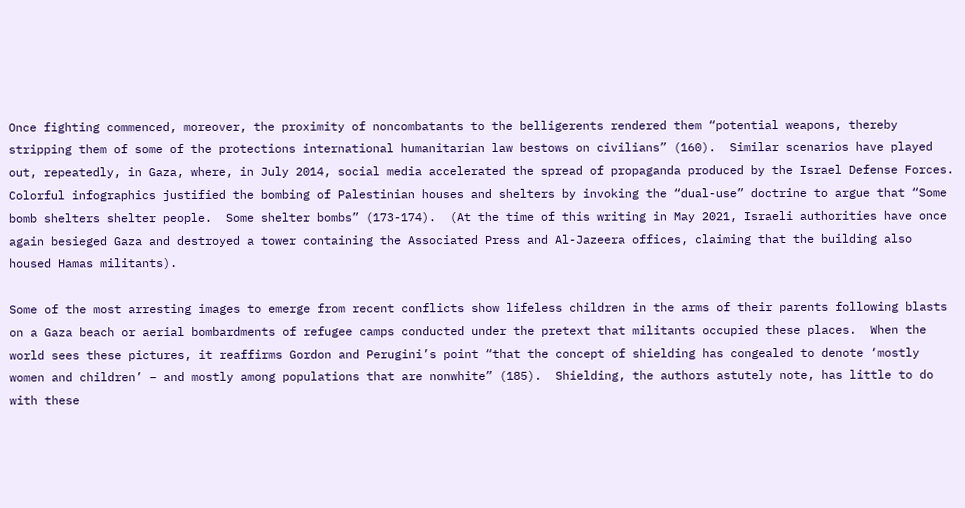Once fighting commenced, moreover, the proximity of noncombatants to the belligerents rendered them “potential weapons, thereby stripping them of some of the protections international humanitarian law bestows on civilians” (160).  Similar scenarios have played out, repeatedly, in Gaza, where, in July 2014, social media accelerated the spread of propaganda produced by the Israel Defense Forces.  Colorful infographics justified the bombing of Palestinian houses and shelters by invoking the “dual-use” doctrine to argue that “Some bomb shelters shelter people.  Some shelter bombs” (173-174).  (At the time of this writing in May 2021, Israeli authorities have once again besieged Gaza and destroyed a tower containing the Associated Press and Al-Jazeera offices, claiming that the building also housed Hamas militants).

Some of the most arresting images to emerge from recent conflicts show lifeless children in the arms of their parents following blasts on a Gaza beach or aerial bombardments of refugee camps conducted under the pretext that militants occupied these places.  When the world sees these pictures, it reaffirms Gordon and Perugini’s point “that the concept of shielding has congealed to denote ‘mostly women and children’ – and mostly among populations that are nonwhite” (185).  Shielding, the authors astutely note, has little to do with these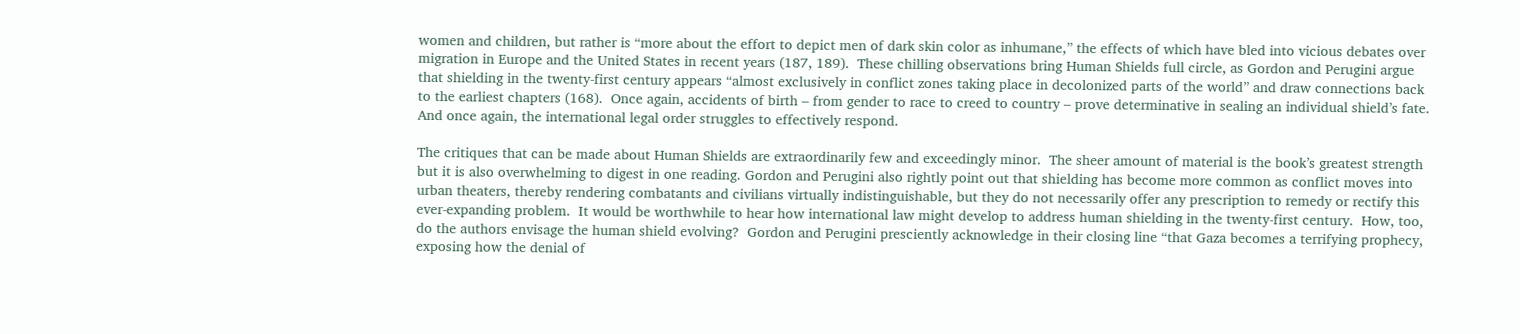women and children, but rather is “more about the effort to depict men of dark skin color as inhumane,” the effects of which have bled into vicious debates over migration in Europe and the United States in recent years (187, 189).  These chilling observations bring Human Shields full circle, as Gordon and Perugini argue that shielding in the twenty-first century appears “almost exclusively in conflict zones taking place in decolonized parts of the world” and draw connections back to the earliest chapters (168).  Once again, accidents of birth – from gender to race to creed to country – prove determinative in sealing an individual shield’s fate.  And once again, the international legal order struggles to effectively respond.

The critiques that can be made about Human Shields are extraordinarily few and exceedingly minor.  The sheer amount of material is the book’s greatest strength but it is also overwhelming to digest in one reading. Gordon and Perugini also rightly point out that shielding has become more common as conflict moves into urban theaters, thereby rendering combatants and civilians virtually indistinguishable, but they do not necessarily offer any prescription to remedy or rectify this ever-expanding problem.  It would be worthwhile to hear how international law might develop to address human shielding in the twenty-first century.  How, too, do the authors envisage the human shield evolving?  Gordon and Perugini presciently acknowledge in their closing line “that Gaza becomes a terrifying prophecy, exposing how the denial of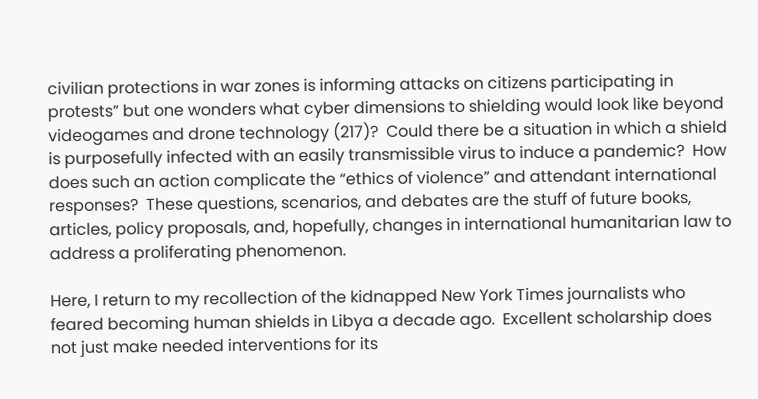civilian protections in war zones is informing attacks on citizens participating in protests” but one wonders what cyber dimensions to shielding would look like beyond videogames and drone technology (217)?  Could there be a situation in which a shield is purposefully infected with an easily transmissible virus to induce a pandemic?  How does such an action complicate the “ethics of violence” and attendant international responses?  These questions, scenarios, and debates are the stuff of future books, articles, policy proposals, and, hopefully, changes in international humanitarian law to address a proliferating phenomenon.

Here, I return to my recollection of the kidnapped New York Times journalists who feared becoming human shields in Libya a decade ago.  Excellent scholarship does not just make needed interventions for its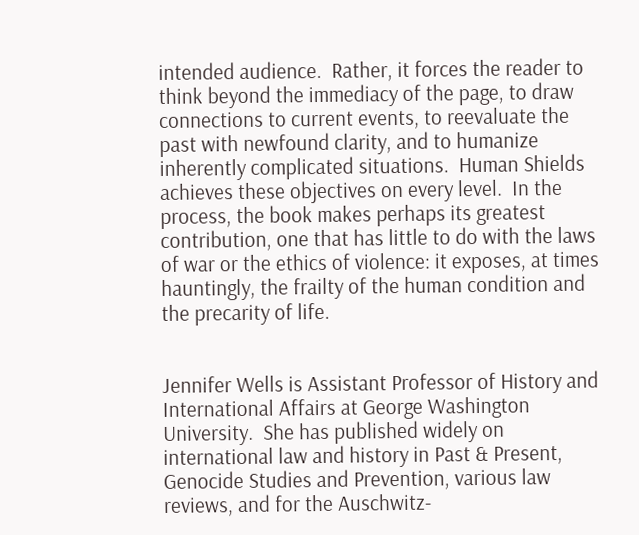intended audience.  Rather, it forces the reader to think beyond the immediacy of the page, to draw connections to current events, to reevaluate the past with newfound clarity, and to humanize inherently complicated situations.  Human Shields achieves these objectives on every level.  In the process, the book makes perhaps its greatest contribution, one that has little to do with the laws of war or the ethics of violence: it exposes, at times hauntingly, the frailty of the human condition and the precarity of life.


Jennifer Wells is Assistant Professor of History and International Affairs at George Washington University.  She has published widely on international law and history in Past & Present, Genocide Studies and Prevention, various law reviews, and for the Auschwitz-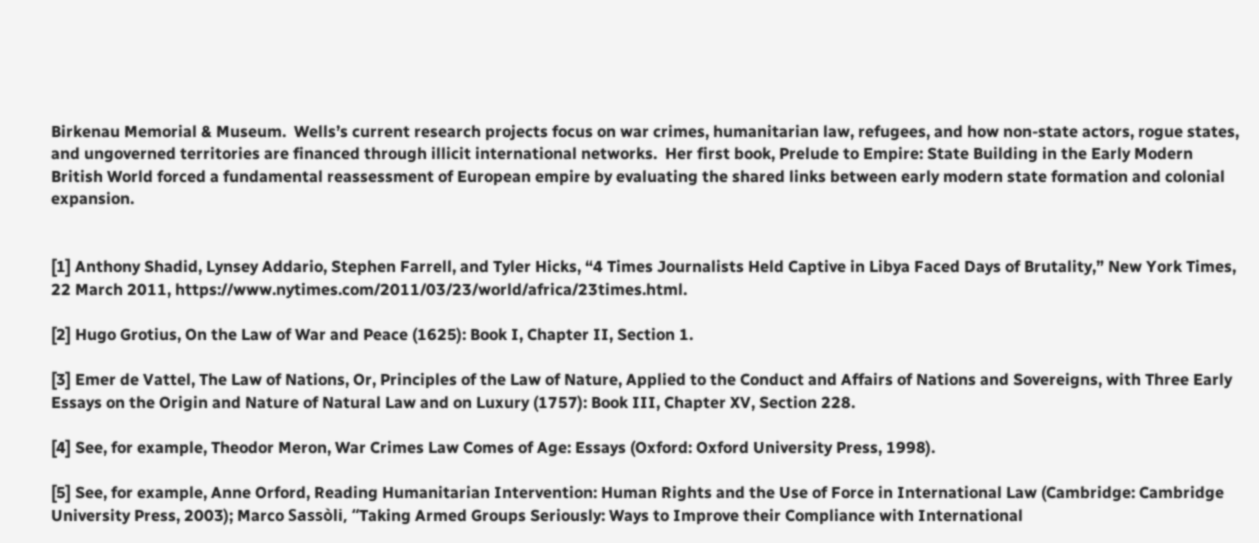Birkenau Memorial & Museum.  Wells’s current research projects focus on war crimes, humanitarian law, refugees, and how non-state actors, rogue states, and ungoverned territories are financed through illicit international networks.  Her first book, Prelude to Empire: State Building in the Early Modern British World forced a fundamental reassessment of European empire by evaluating the shared links between early modern state formation and colonial expansion.


[1] Anthony Shadid, Lynsey Addario, Stephen Farrell, and Tyler Hicks, “4 Times Journalists Held Captive in Libya Faced Days of Brutality,” New York Times, 22 March 2011, https://www.nytimes.com/2011/03/23/world/africa/23times.html.

[2] Hugo Grotius, On the Law of War and Peace (1625): Book I, Chapter II, Section 1.

[3] Emer de Vattel, The Law of Nations, Or, Principles of the Law of Nature, Applied to the Conduct and Affairs of Nations and Sovereigns, with Three Early Essays on the Origin and Nature of Natural Law and on Luxury (1757): Book III, Chapter XV, Section 228.

[4] See, for example, Theodor Meron, War Crimes Law Comes of Age: Essays (Oxford: Oxford University Press, 1998).

[5] See, for example, Anne Orford, Reading Humanitarian Intervention: Human Rights and the Use of Force in International Law (Cambridge: Cambridge University Press, 2003); Marco Sassòli, “Taking Armed Groups Seriously: Ways to Improve their Compliance with International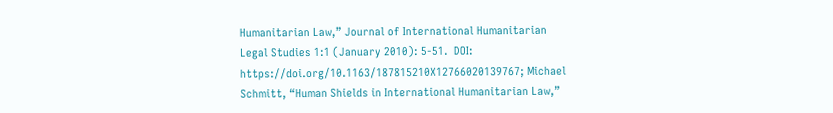Humanitarian Law,” Journal of International Humanitarian Legal Studies 1:1 (January 2010): 5-51.  DOI: https://doi.org/10.1163/187815210X12766020139767; Michael Schmitt, “Human Shields in International Humanitarian Law,”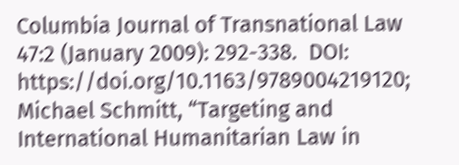Columbia Journal of Transnational Law 47:2 (January 2009): 292-338.  DOI: https://doi.org/10.1163/9789004219120; Michael Schmitt, “Targeting and International Humanitarian Law in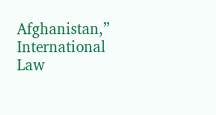Afghanistan,” International Law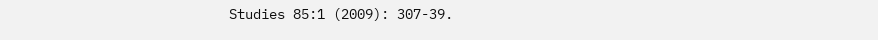Studies 85:1 (2009): 307-39.